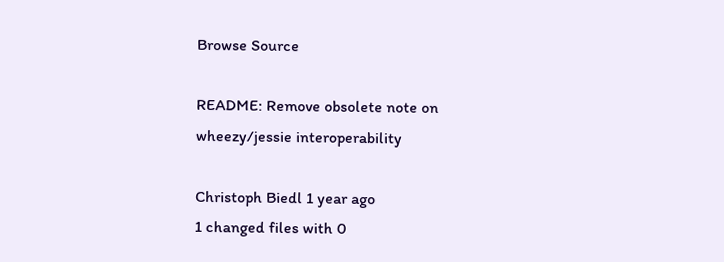Browse Source

README: Remove obsolete note on wheezy/jessie interoperability

Christoph Biedl 1 year ago
1 changed files with 0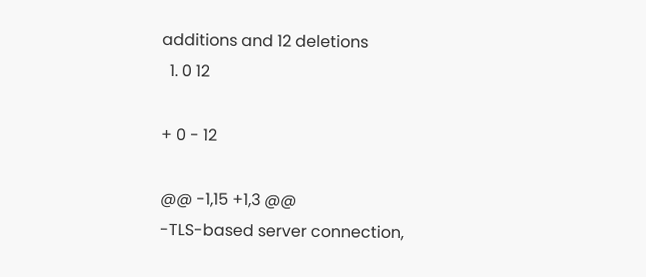additions and 12 deletions
  1. 0 12

+ 0 - 12

@@ -1,15 +1,3 @@
-TLS-based server connection,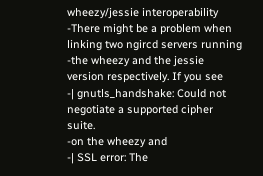wheezy/jessie interoperability
-There might be a problem when linking two ngircd servers running
-the wheezy and the jessie version respectively. If you see
-| gnutls_handshake: Could not negotiate a supported cipher suite.
-on the wheezy and
-| SSL error: The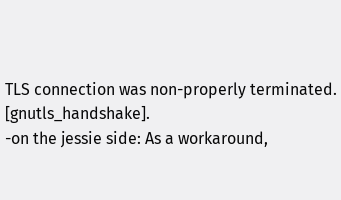TLS connection was non-properly terminated. [gnutls_handshake].
-on the jessie side: As a workaround,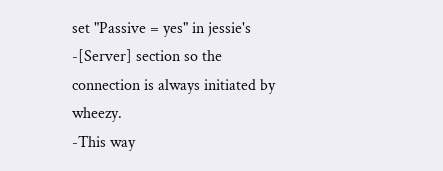set "Passive = yes" in jessie's
-[Server] section so the connection is always initiated by wheezy.
-This way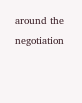around the negotiation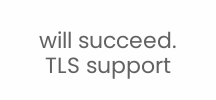will succeed.
 TLS support